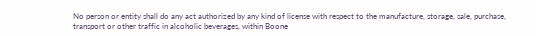No person or entity shall do any act authorized by any kind of license with respect to the manufacture, storage, sale, purchase, transport or other traffic in alcoholic beverages, within Boone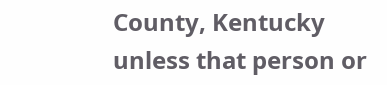County, Kentucky unless that person or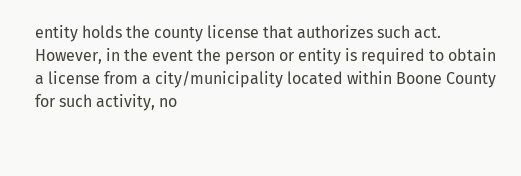entity holds the county license that authorizes such act. However, in the event the person or entity is required to obtain a license from a city/municipality located within Boone County for such activity, no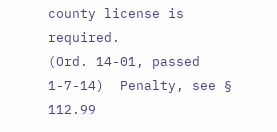county license is required.
(Ord. 14-01, passed 1-7-14)  Penalty, see § 112.99